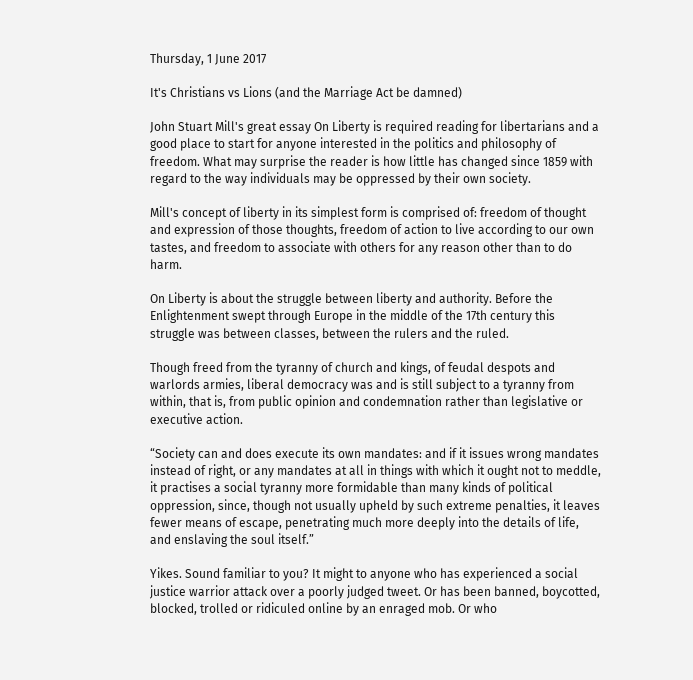Thursday, 1 June 2017

It's Christians vs Lions (and the Marriage Act be damned)

John Stuart Mill's great essay On Liberty is required reading for libertarians and a good place to start for anyone interested in the politics and philosophy of freedom. What may surprise the reader is how little has changed since 1859 with regard to the way individuals may be oppressed by their own society.

Mill's concept of liberty in its simplest form is comprised of: freedom of thought and expression of those thoughts, freedom of action to live according to our own tastes, and freedom to associate with others for any reason other than to do harm.

On Liberty is about the struggle between liberty and authority. Before the Enlightenment swept through Europe in the middle of the 17th century this struggle was between classes, between the rulers and the ruled.

Though freed from the tyranny of church and kings, of feudal despots and warlords armies, liberal democracy was and is still subject to a tyranny from within, that is, from public opinion and condemnation rather than legislative or executive action.

“Society can and does execute its own mandates: and if it issues wrong mandates instead of right, or any mandates at all in things with which it ought not to meddle, it practises a social tyranny more formidable than many kinds of political oppression, since, though not usually upheld by such extreme penalties, it leaves fewer means of escape, penetrating much more deeply into the details of life, and enslaving the soul itself.”

Yikes. Sound familiar to you? It might to anyone who has experienced a social justice warrior attack over a poorly judged tweet. Or has been banned, boycotted, blocked, trolled or ridiculed online by an enraged mob. Or who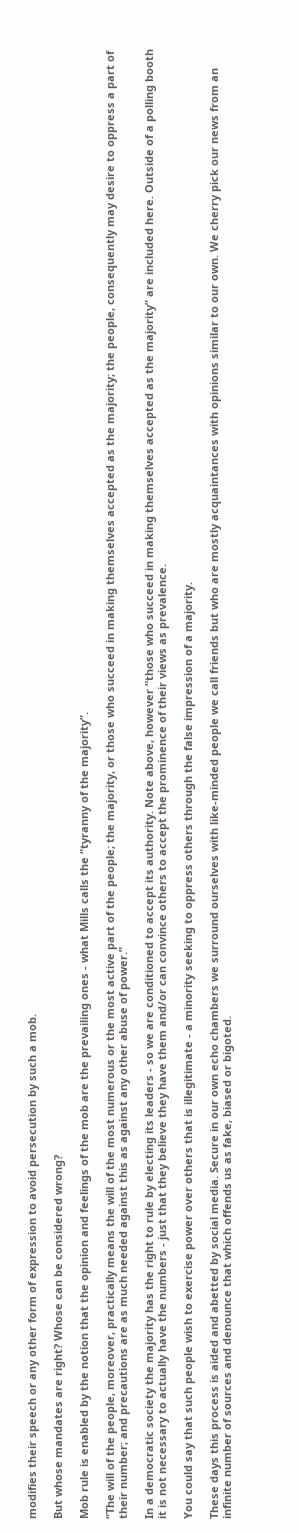modifies their speech or any other form of expression to avoid persecution by such a mob.

But whose mandates are right? Whose can be considered wrong?

Mob rule is enabled by the notion that the opinion and feelings of the mob are the prevailing ones - what Mills calls the “tyranny of the majority”.

“The will of the people, moreover, practically means the will of the most numerous or the most active part of the people; the majority, or those who succeed in making themselves accepted as the majority; the people, consequently may desire to oppress a part of their number; and precautions are as much needed against this as against any other abuse of power.”

In a democratic society the majority has the right to rule by electing its leaders - so we are conditioned to accept its authority. Note above, however “those who succeed in making themselves accepted as the majority” are included here. Outside of a polling booth it is not necessary to actually have the numbers - just that they believe they have them and/or can convince others to accept the prominence of their views as prevalence.

You could say that such people wish to exercise power over others that is illegitimate - a minority seeking to oppress others through the false impression of a majority.

These days this process is aided and abetted by social media. Secure in our own echo chambers we surround ourselves with like-minded people we call friends but who are mostly acquaintances with opinions similar to our own. We cherry pick our news from an infinite number of sources and denounce that which offends us as fake, biased or bigoted.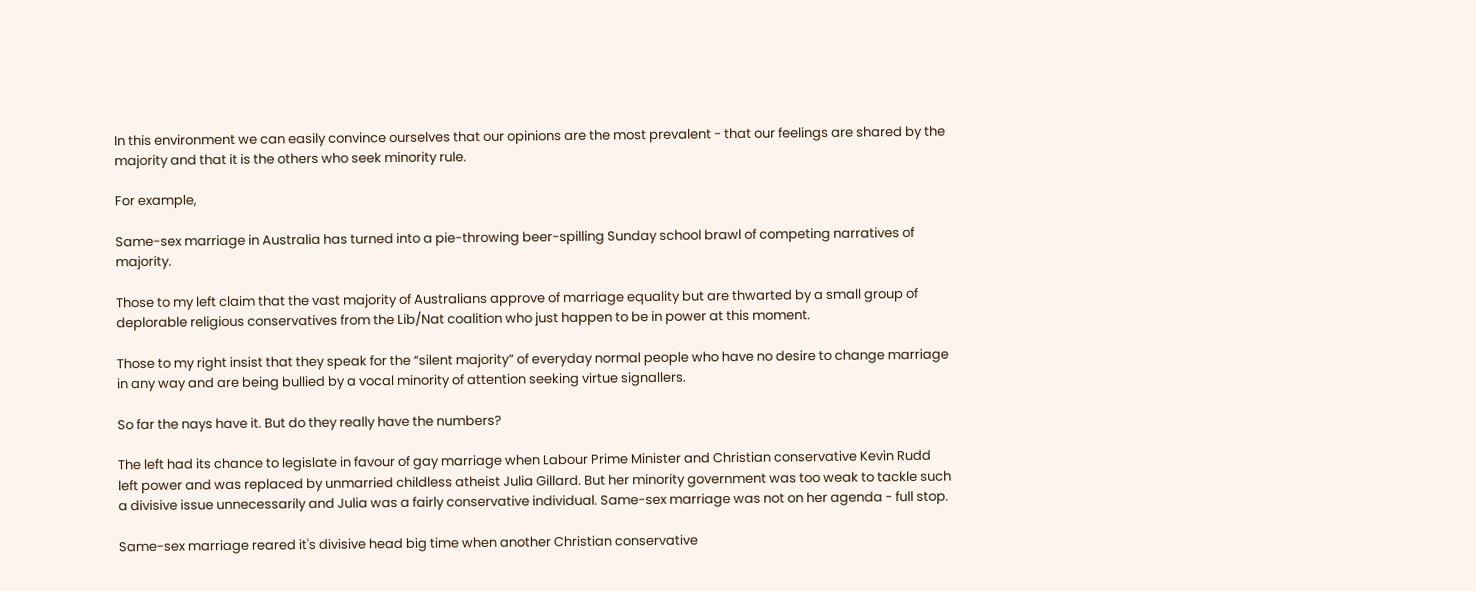In this environment we can easily convince ourselves that our opinions are the most prevalent - that our feelings are shared by the majority and that it is the others who seek minority rule.

For example,

Same-sex marriage in Australia has turned into a pie-throwing beer-spilling Sunday school brawl of competing narratives of majority.

Those to my left claim that the vast majority of Australians approve of marriage equality but are thwarted by a small group of deplorable religious conservatives from the Lib/Nat coalition who just happen to be in power at this moment.

Those to my right insist that they speak for the “silent majority” of everyday normal people who have no desire to change marriage in any way and are being bullied by a vocal minority of attention seeking virtue signallers.

So far the nays have it. But do they really have the numbers?

The left had its chance to legislate in favour of gay marriage when Labour Prime Minister and Christian conservative Kevin Rudd left power and was replaced by unmarried childless atheist Julia Gillard. But her minority government was too weak to tackle such a divisive issue unnecessarily and Julia was a fairly conservative individual. Same-sex marriage was not on her agenda - full stop.

Same-sex marriage reared it's divisive head big time when another Christian conservative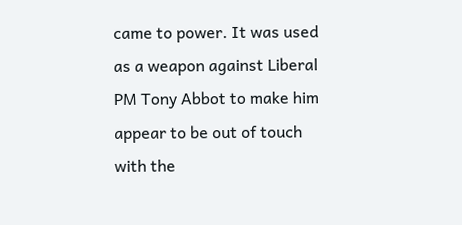came to power. It was used as a weapon against Liberal PM Tony Abbot to make him appear to be out of touch with the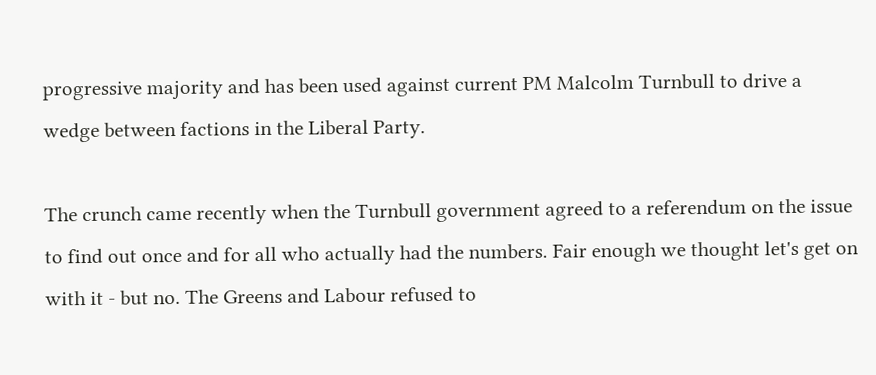progressive majority and has been used against current PM Malcolm Turnbull to drive a wedge between factions in the Liberal Party.

The crunch came recently when the Turnbull government agreed to a referendum on the issue to find out once and for all who actually had the numbers. Fair enough we thought let's get on with it - but no. The Greens and Labour refused to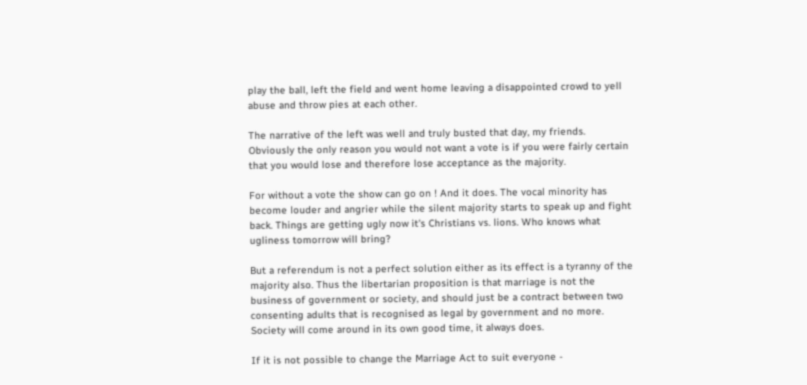play the ball, left the field and went home leaving a disappointed crowd to yell abuse and throw pies at each other.

The narrative of the left was well and truly busted that day, my friends. Obviously the only reason you would not want a vote is if you were fairly certain that you would lose and therefore lose acceptance as the majority.

For without a vote the show can go on ! And it does. The vocal minority has become louder and angrier while the silent majority starts to speak up and fight back. Things are getting ugly now it's Christians vs. lions. Who knows what ugliness tomorrow will bring?

But a referendum is not a perfect solution either as its effect is a tyranny of the majority also. Thus the libertarian proposition is that marriage is not the business of government or society, and should just be a contract between two consenting adults that is recognised as legal by government and no more. Society will come around in its own good time, it always does.

If it is not possible to change the Marriage Act to suit everyone -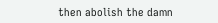then abolish the damn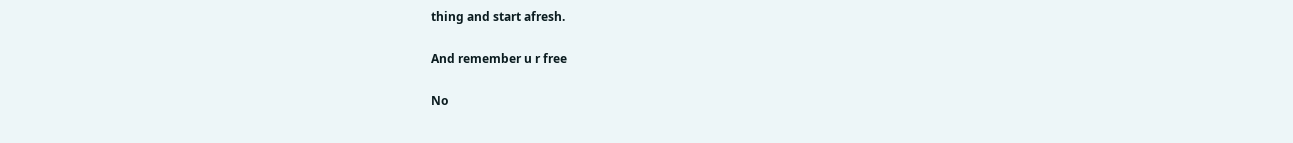thing and start afresh.

And remember u r free

No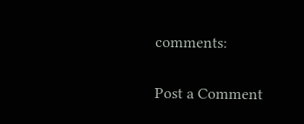comments:

Post a Comment